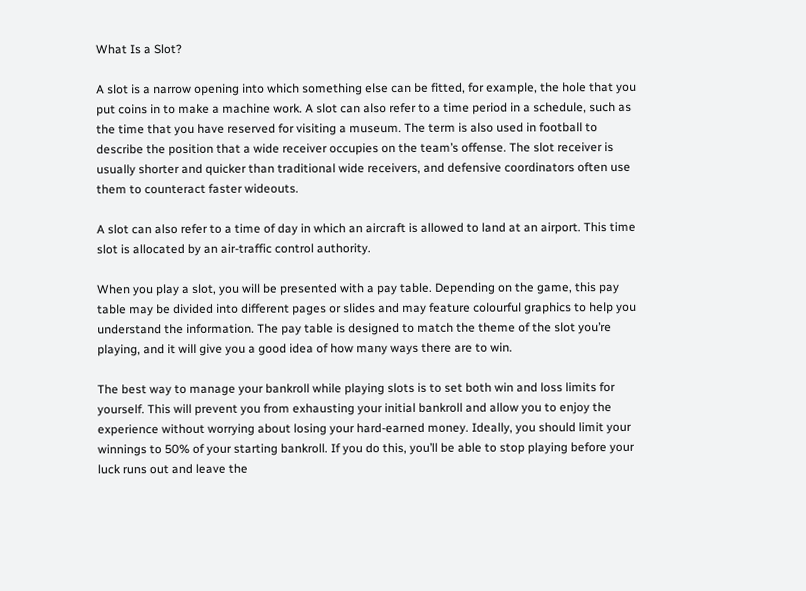What Is a Slot?

A slot is a narrow opening into which something else can be fitted, for example, the hole that you put coins in to make a machine work. A slot can also refer to a time period in a schedule, such as the time that you have reserved for visiting a museum. The term is also used in football to describe the position that a wide receiver occupies on the team’s offense. The slot receiver is usually shorter and quicker than traditional wide receivers, and defensive coordinators often use them to counteract faster wideouts.

A slot can also refer to a time of day in which an aircraft is allowed to land at an airport. This time slot is allocated by an air-traffic control authority.

When you play a slot, you will be presented with a pay table. Depending on the game, this pay table may be divided into different pages or slides and may feature colourful graphics to help you understand the information. The pay table is designed to match the theme of the slot you’re playing, and it will give you a good idea of how many ways there are to win.

The best way to manage your bankroll while playing slots is to set both win and loss limits for yourself. This will prevent you from exhausting your initial bankroll and allow you to enjoy the experience without worrying about losing your hard-earned money. Ideally, you should limit your winnings to 50% of your starting bankroll. If you do this, you’ll be able to stop playing before your luck runs out and leave the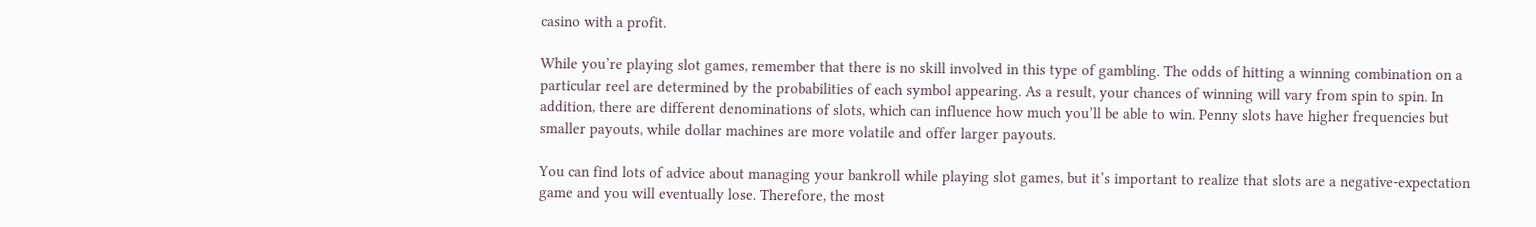casino with a profit.

While you’re playing slot games, remember that there is no skill involved in this type of gambling. The odds of hitting a winning combination on a particular reel are determined by the probabilities of each symbol appearing. As a result, your chances of winning will vary from spin to spin. In addition, there are different denominations of slots, which can influence how much you’ll be able to win. Penny slots have higher frequencies but smaller payouts, while dollar machines are more volatile and offer larger payouts.

You can find lots of advice about managing your bankroll while playing slot games, but it’s important to realize that slots are a negative-expectation game and you will eventually lose. Therefore, the most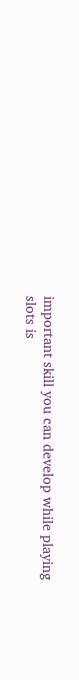important skill you can develop while playing slots is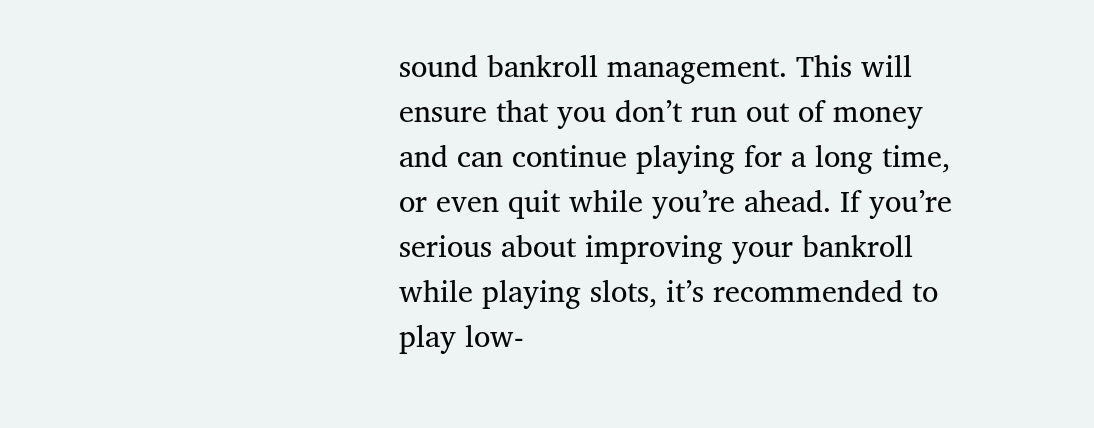sound bankroll management. This will ensure that you don’t run out of money and can continue playing for a long time, or even quit while you’re ahead. If you’re serious about improving your bankroll while playing slots, it’s recommended to play low-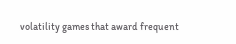volatility games that award frequent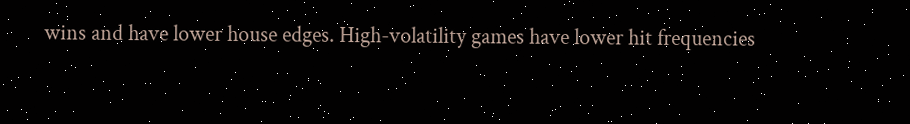wins and have lower house edges. High-volatility games have lower hit frequencies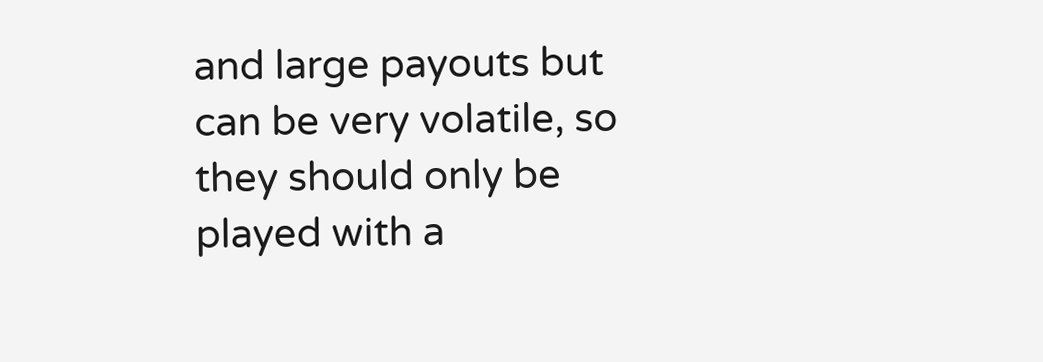and large payouts but can be very volatile, so they should only be played with a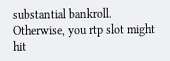substantial bankroll. Otherwise, you rtp slot might hit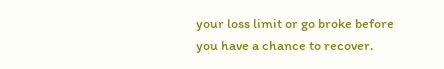your loss limit or go broke before you have a chance to recover.